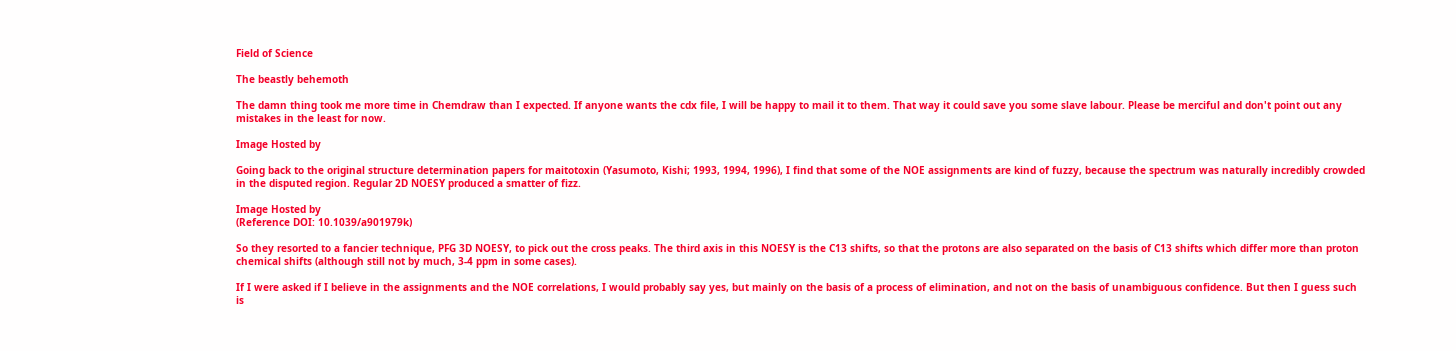Field of Science

The beastly behemoth

The damn thing took me more time in Chemdraw than I expected. If anyone wants the cdx file, I will be happy to mail it to them. That way it could save you some slave labour. Please be merciful and don't point out any mistakes in the least for now.

Image Hosted by

Going back to the original structure determination papers for maitotoxin (Yasumoto, Kishi; 1993, 1994, 1996), I find that some of the NOE assignments are kind of fuzzy, because the spectrum was naturally incredibly crowded in the disputed region. Regular 2D NOESY produced a smatter of fizz.

Image Hosted by
(Reference DOI: 10.1039/a901979k)

So they resorted to a fancier technique, PFG 3D NOESY, to pick out the cross peaks. The third axis in this NOESY is the C13 shifts, so that the protons are also separated on the basis of C13 shifts which differ more than proton chemical shifts (although still not by much, 3-4 ppm in some cases).

If I were asked if I believe in the assignments and the NOE correlations, I would probably say yes, but mainly on the basis of a process of elimination, and not on the basis of unambiguous confidence. But then I guess such is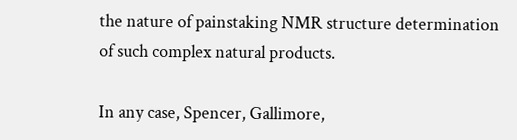the nature of painstaking NMR structure determination of such complex natural products.

In any case, Spencer, Gallimore,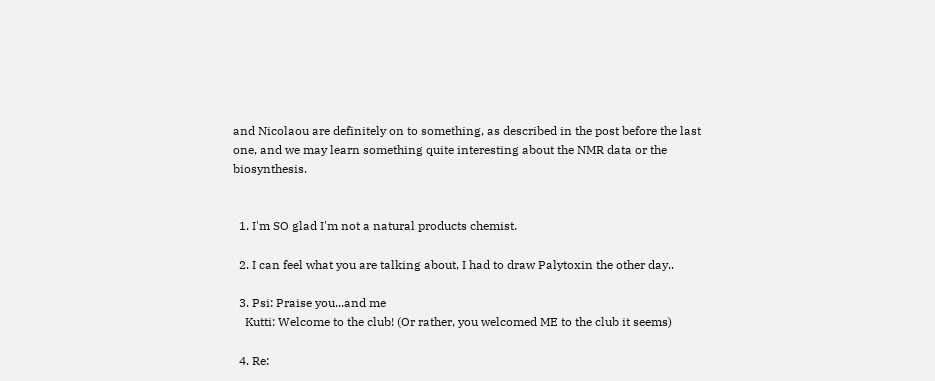and Nicolaou are definitely on to something, as described in the post before the last one, and we may learn something quite interesting about the NMR data or the biosynthesis.


  1. I'm SO glad I'm not a natural products chemist.

  2. I can feel what you are talking about, I had to draw Palytoxin the other day..

  3. Psi: Praise you...and me
    Kutti: Welcome to the club! (Or rather, you welcomed ME to the club it seems)

  4. Re: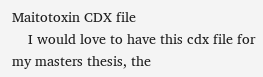Maitotoxin CDX file
    I would love to have this cdx file for my masters thesis, the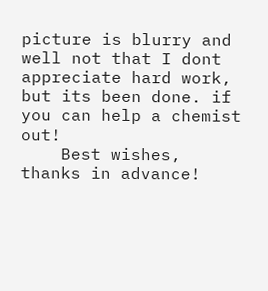picture is blurry and well not that I dont appreciate hard work, but its been done. if you can help a chemist out!
    Best wishes, thanks in advance!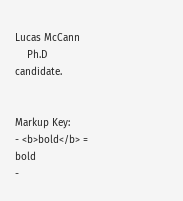Lucas McCann
    Ph.D candidate.


Markup Key:
- <b>bold</b> = bold
-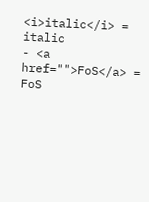<i>italic</i> = italic
- <a href="">FoS</a> = FoS